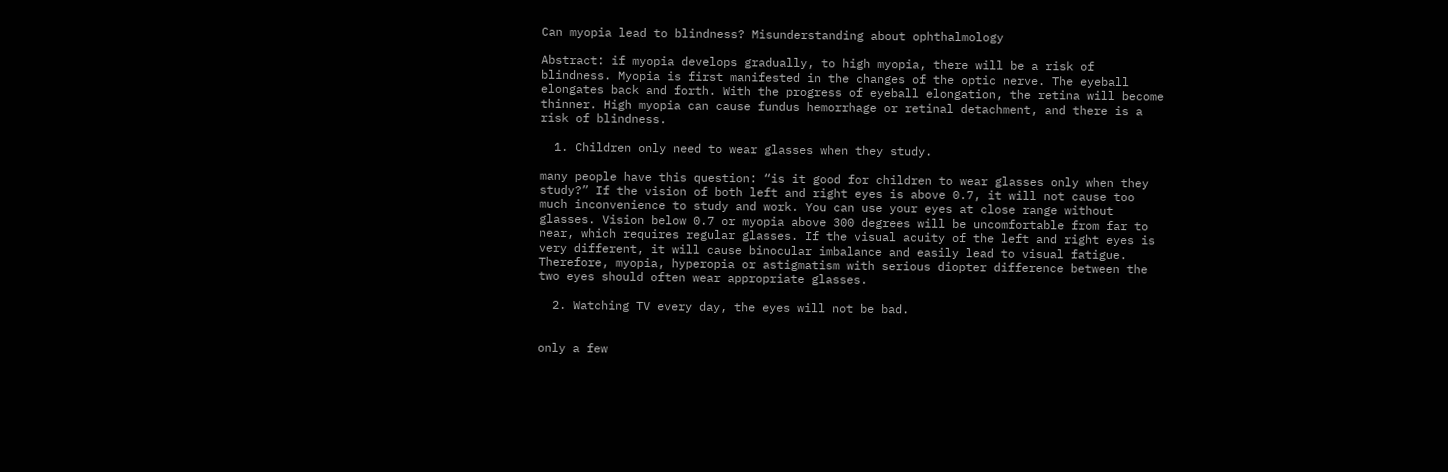Can myopia lead to blindness? Misunderstanding about ophthalmology

Abstract: if myopia develops gradually, to high myopia, there will be a risk of blindness. Myopia is first manifested in the changes of the optic nerve. The eyeball elongates back and forth. With the progress of eyeball elongation, the retina will become thinner. High myopia can cause fundus hemorrhage or retinal detachment, and there is a risk of blindness.

  1. Children only need to wear glasses when they study.

many people have this question: “is it good for children to wear glasses only when they study?” If the vision of both left and right eyes is above 0.7, it will not cause too much inconvenience to study and work. You can use your eyes at close range without glasses. Vision below 0.7 or myopia above 300 degrees will be uncomfortable from far to near, which requires regular glasses. If the visual acuity of the left and right eyes is very different, it will cause binocular imbalance and easily lead to visual fatigue. Therefore, myopia, hyperopia or astigmatism with serious diopter difference between the two eyes should often wear appropriate glasses.

  2. Watching TV every day, the eyes will not be bad.


only a few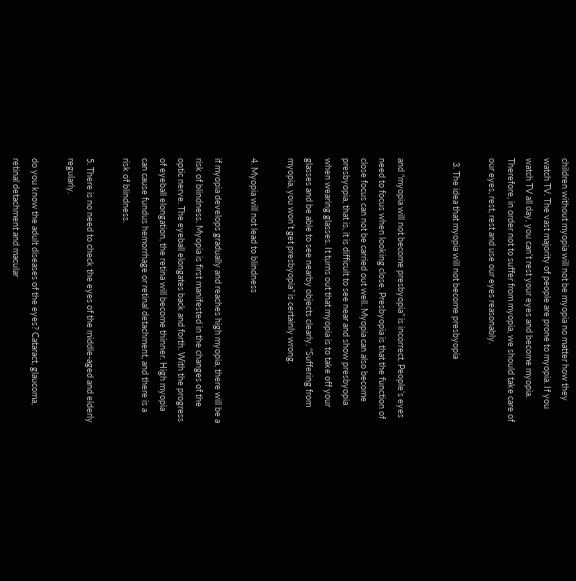children without myopia will not be myopia no matter how they watch TV. The vast majority of people are prone to myopia. If you watch TV all day, you can’t rest your eyes and become myopia. Therefore, in order not to suffer from myopia, we should take care of our eyes, rest, rest and use our eyes reasonably.

  3. The idea that myopia will not become presbyopia


and “myopia will not become presbyopia” is incorrect. People’s eyes need to focus when looking close. Presbyopia is that the function of close focus can not be carried out well. Myopia can also become presbyopia, that is, it is difficult to see near and show presbyopia when wearing glasses. It turns out that myopia is to take off your glasses and be able to see nearby objects clearly. “Suffering from myopia, you won’t get presbyopia” is certainly wrong.

4. Myopia will not lead to blindness

if myopia develops gradually and reaches high myopia, there will be a risk of blindness. Myopia is first manifested in the changes of the optic nerve. The eyeball elongates back and forth. With the progress of eyeball elongation, the retina will become thinner. High myopia can cause fundus hemorrhage or retinal detachment, and there is a risk of blindness.

5. There is no need to check the eyes of the middle-aged and elderly regularly.

do you know the adult diseases of the eyes? Cataract, glaucoma, retinal detachment and macular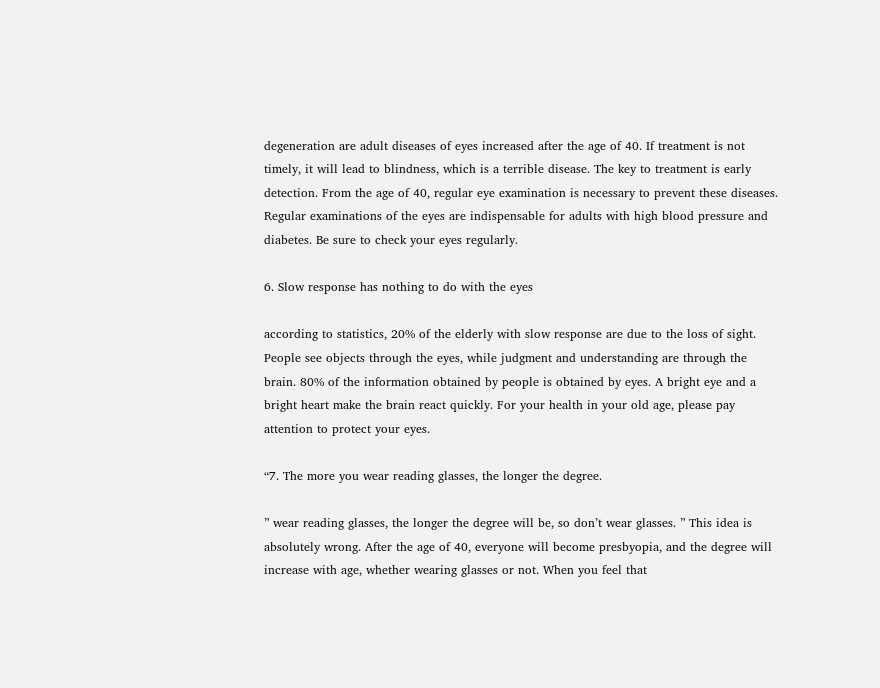degeneration are adult diseases of eyes increased after the age of 40. If treatment is not timely, it will lead to blindness, which is a terrible disease. The key to treatment is early detection. From the age of 40, regular eye examination is necessary to prevent these diseases. Regular examinations of the eyes are indispensable for adults with high blood pressure and diabetes. Be sure to check your eyes regularly.

6. Slow response has nothing to do with the eyes

according to statistics, 20% of the elderly with slow response are due to the loss of sight. People see objects through the eyes, while judgment and understanding are through the brain. 80% of the information obtained by people is obtained by eyes. A bright eye and a bright heart make the brain react quickly. For your health in your old age, please pay attention to protect your eyes.

“7. The more you wear reading glasses, the longer the degree.

” wear reading glasses, the longer the degree will be, so don’t wear glasses. ” This idea is absolutely wrong. After the age of 40, everyone will become presbyopia, and the degree will increase with age, whether wearing glasses or not. When you feel that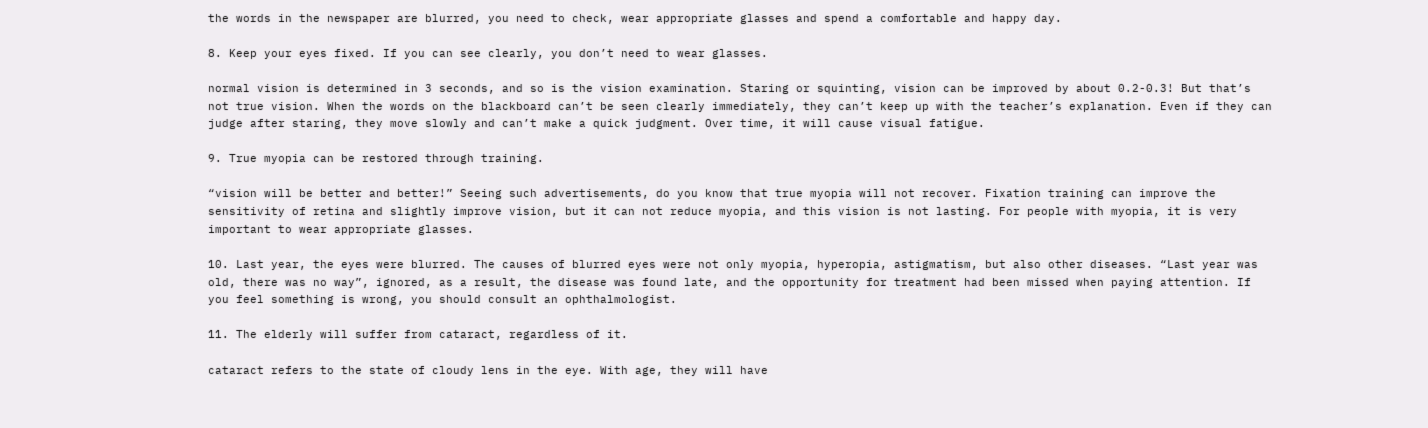the words in the newspaper are blurred, you need to check, wear appropriate glasses and spend a comfortable and happy day.

8. Keep your eyes fixed. If you can see clearly, you don’t need to wear glasses.

normal vision is determined in 3 seconds, and so is the vision examination. Staring or squinting, vision can be improved by about 0.2-0.3! But that’s not true vision. When the words on the blackboard can’t be seen clearly immediately, they can’t keep up with the teacher’s explanation. Even if they can judge after staring, they move slowly and can’t make a quick judgment. Over time, it will cause visual fatigue.

9. True myopia can be restored through training.

“vision will be better and better!” Seeing such advertisements, do you know that true myopia will not recover. Fixation training can improve the sensitivity of retina and slightly improve vision, but it can not reduce myopia, and this vision is not lasting. For people with myopia, it is very important to wear appropriate glasses.

10. Last year, the eyes were blurred. The causes of blurred eyes were not only myopia, hyperopia, astigmatism, but also other diseases. “Last year was old, there was no way”, ignored, as a result, the disease was found late, and the opportunity for treatment had been missed when paying attention. If you feel something is wrong, you should consult an ophthalmologist.

11. The elderly will suffer from cataract, regardless of it.

cataract refers to the state of cloudy lens in the eye. With age, they will have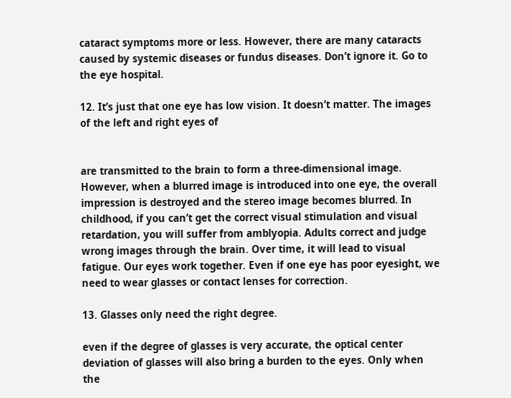cataract symptoms more or less. However, there are many cataracts caused by systemic diseases or fundus diseases. Don’t ignore it. Go to the eye hospital.

12. It’s just that one eye has low vision. It doesn’t matter. The images of the left and right eyes of


are transmitted to the brain to form a three-dimensional image. However, when a blurred image is introduced into one eye, the overall impression is destroyed and the stereo image becomes blurred. In childhood, if you can’t get the correct visual stimulation and visual retardation, you will suffer from amblyopia. Adults correct and judge wrong images through the brain. Over time, it will lead to visual fatigue. Our eyes work together. Even if one eye has poor eyesight, we need to wear glasses or contact lenses for correction.

13. Glasses only need the right degree.

even if the degree of glasses is very accurate, the optical center deviation of glasses will also bring a burden to the eyes. Only when the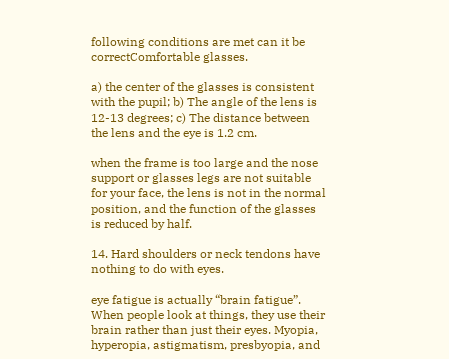following conditions are met can it be correctComfortable glasses.

a) the center of the glasses is consistent with the pupil; b) The angle of the lens is 12-13 degrees; c) The distance between the lens and the eye is 1.2 cm.

when the frame is too large and the nose support or glasses legs are not suitable for your face, the lens is not in the normal position, and the function of the glasses is reduced by half.

14. Hard shoulders or neck tendons have nothing to do with eyes.

eye fatigue is actually “brain fatigue”. When people look at things, they use their brain rather than just their eyes. Myopia, hyperopia, astigmatism, presbyopia, and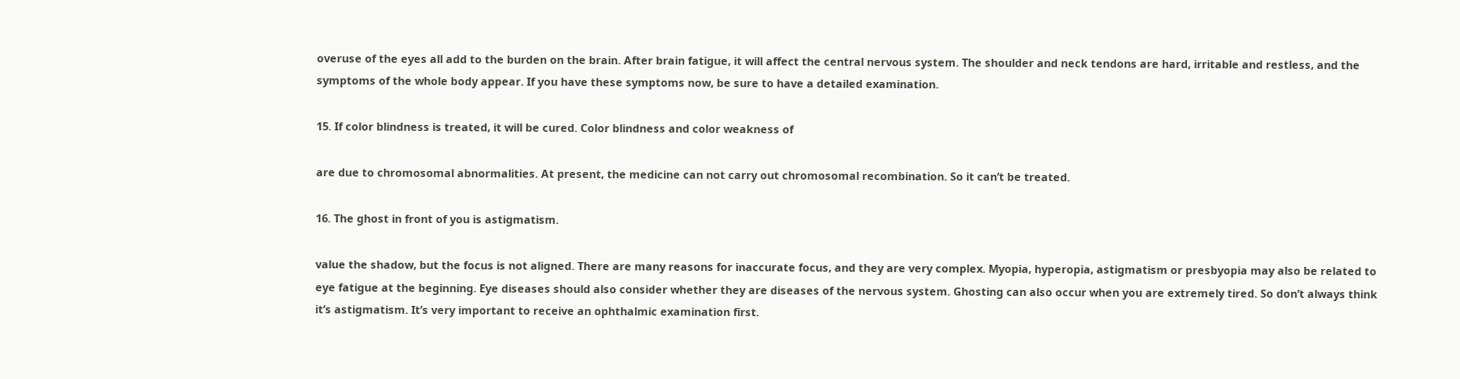overuse of the eyes all add to the burden on the brain. After brain fatigue, it will affect the central nervous system. The shoulder and neck tendons are hard, irritable and restless, and the symptoms of the whole body appear. If you have these symptoms now, be sure to have a detailed examination.

15. If color blindness is treated, it will be cured. Color blindness and color weakness of

are due to chromosomal abnormalities. At present, the medicine can not carry out chromosomal recombination. So it can’t be treated.

16. The ghost in front of you is astigmatism.

value the shadow, but the focus is not aligned. There are many reasons for inaccurate focus, and they are very complex. Myopia, hyperopia, astigmatism or presbyopia may also be related to eye fatigue at the beginning. Eye diseases should also consider whether they are diseases of the nervous system. Ghosting can also occur when you are extremely tired. So don’t always think it’s astigmatism. It’s very important to receive an ophthalmic examination first.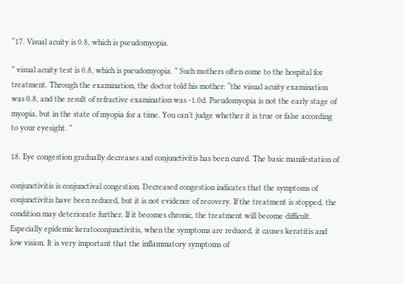“17. Visual acuity is 0.8, which is pseudomyopia.

” visual acuity test is 0.8, which is pseudomyopia. ” Such mothers often come to the hospital for treatment. Through the examination, the doctor told his mother: “the visual acuity examination was 0.8, and the result of refractive examination was -1.0d. Pseudomyopia is not the early stage of myopia, but in the state of myopia for a time. You can’t judge whether it is true or false according to your eyesight. ”

18. Eye congestion gradually decreases and conjunctivitis has been cured. The basic manifestation of

conjunctivitis is conjunctival congestion. Decreased congestion indicates that the symptoms of conjunctivitis have been reduced, but it is not evidence of recovery. If the treatment is stopped, the condition may deteriorate further. If it becomes chronic, the treatment will become difficult. Especially epidemic keratoconjunctivitis, when the symptoms are reduced, it causes keratitis and low vision. It is very important that the inflammatory symptoms of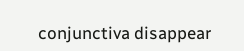conjunctiva disappear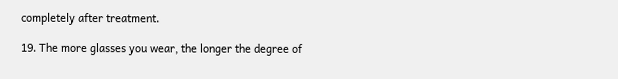completely after treatment.

19. The more glasses you wear, the longer the degree of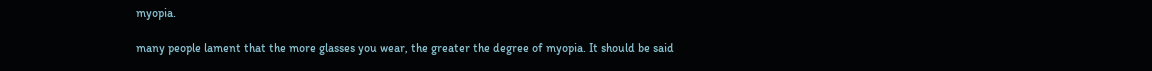myopia.

many people lament that the more glasses you wear, the greater the degree of myopia. It should be said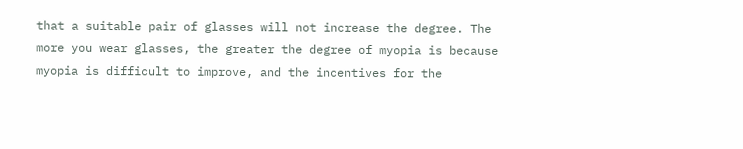that a suitable pair of glasses will not increase the degree. The more you wear glasses, the greater the degree of myopia is because myopia is difficult to improve, and the incentives for the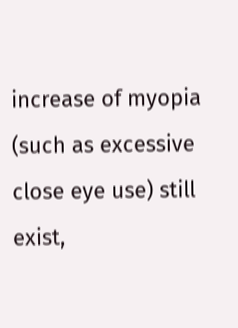increase of myopia (such as excessive close eye use) still exist,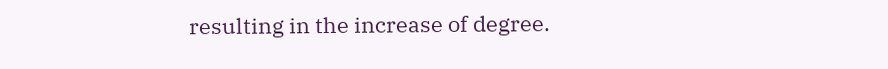resulting in the increase of degree.